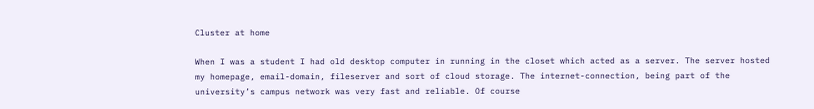Cluster at home

When I was a student I had old desktop computer in running in the closet which acted as a server. The server hosted my homepage, email-domain, fileserver and sort of cloud storage. The internet-connection, being part of the university’s campus network was very fast and reliable. Of course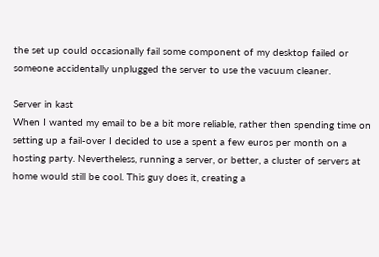the set up could occasionally fail some component of my desktop failed or someone accidentally unplugged the server to use the vacuum cleaner.

Server in kast
When I wanted my email to be a bit more reliable, rather then spending time on setting up a fail-over I decided to use a spent a few euros per month on a hosting party. Nevertheless, running a server, or better, a cluster of servers at home would still be cool. This guy does it, creating a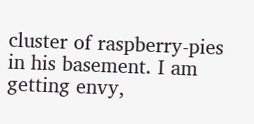cluster of raspberry-pies in his basement. I am getting envy,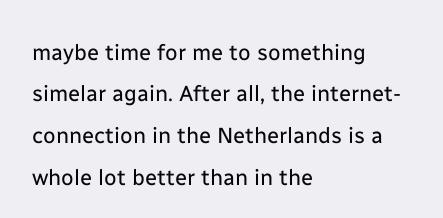maybe time for me to something simelar again. After all, the internet-connection in the Netherlands is a whole lot better than in the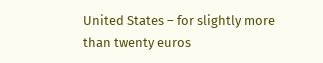United States – for slightly more than twenty euros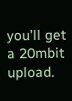you’ll get a 20mbit upload.